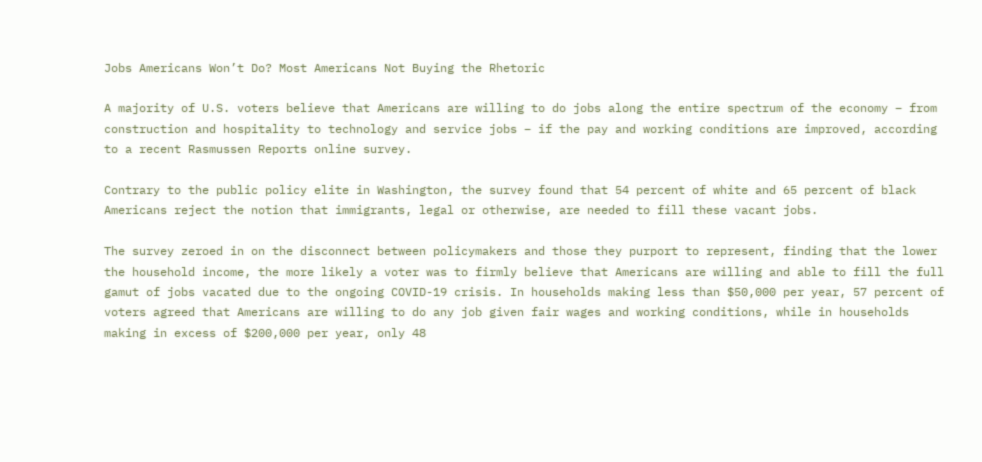Jobs Americans Won’t Do? Most Americans Not Buying the Rhetoric

A majority of U.S. voters believe that Americans are willing to do jobs along the entire spectrum of the economy – from construction and hospitality to technology and service jobs – if the pay and working conditions are improved, according to a recent Rasmussen Reports online survey.

Contrary to the public policy elite in Washington, the survey found that 54 percent of white and 65 percent of black Americans reject the notion that immigrants, legal or otherwise, are needed to fill these vacant jobs.

The survey zeroed in on the disconnect between policymakers and those they purport to represent, finding that the lower the household income, the more likely a voter was to firmly believe that Americans are willing and able to fill the full gamut of jobs vacated due to the ongoing COVID-19 crisis. In households making less than $50,000 per year, 57 percent of voters agreed that Americans are willing to do any job given fair wages and working conditions, while in households making in excess of $200,000 per year, only 48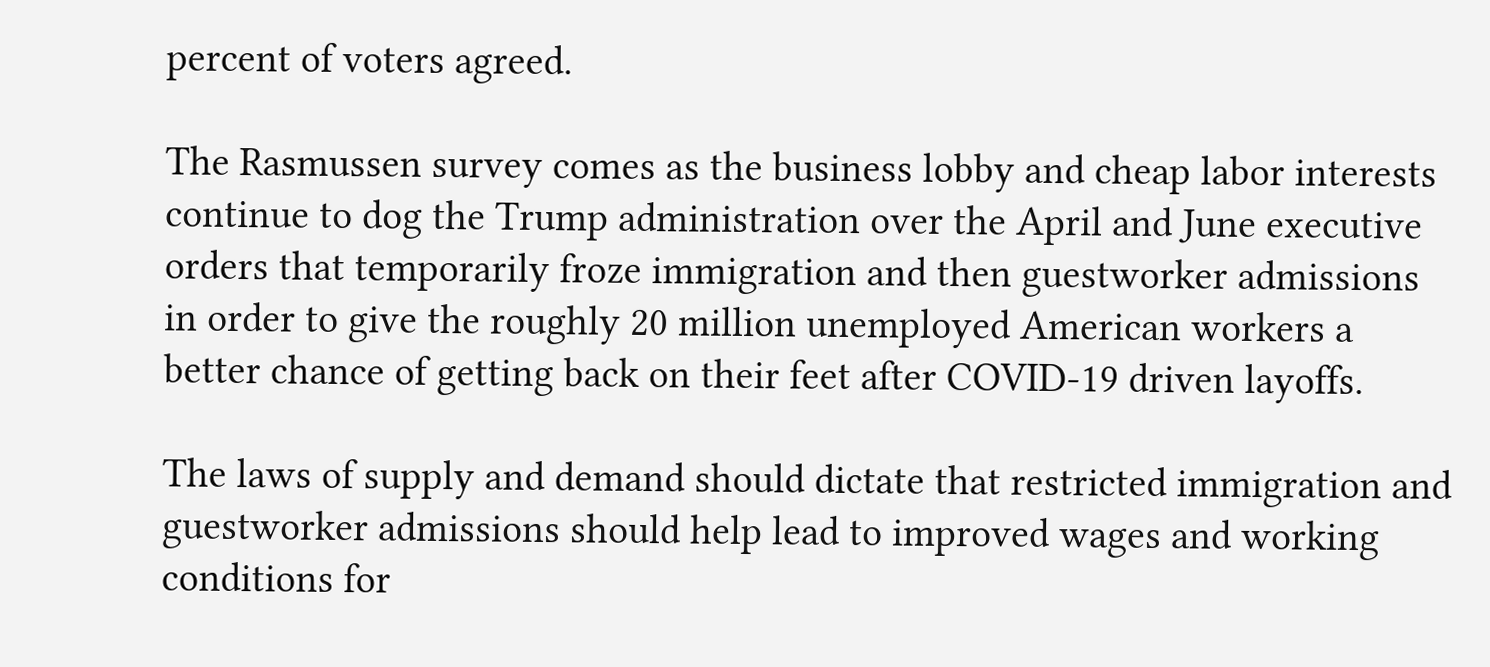percent of voters agreed.

The Rasmussen survey comes as the business lobby and cheap labor interests continue to dog the Trump administration over the April and June executive orders that temporarily froze immigration and then guestworker admissions in order to give the roughly 20 million unemployed American workers a better chance of getting back on their feet after COVID-19 driven layoffs.

The laws of supply and demand should dictate that restricted immigration and guestworker admissions should help lead to improved wages and working conditions for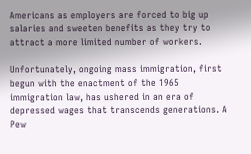Americans as employers are forced to big up salaries and sweeten benefits as they try to attract a more limited number of workers.

Unfortunately, ongoing mass immigration, first begun with the enactment of the 1965 immigration law, has ushered in an era of depressed wages that transcends generations. A Pew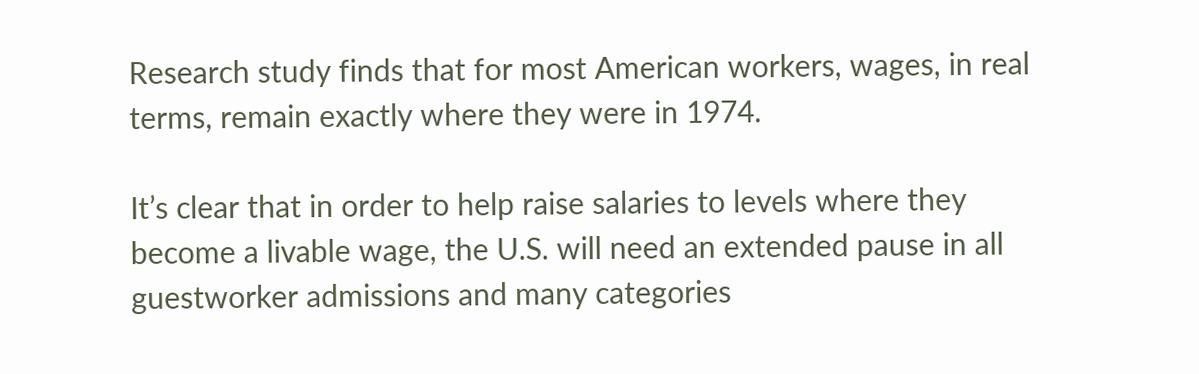Research study finds that for most American workers, wages, in real terms, remain exactly where they were in 1974.

It’s clear that in order to help raise salaries to levels where they become a livable wage, the U.S. will need an extended pause in all guestworker admissions and many categories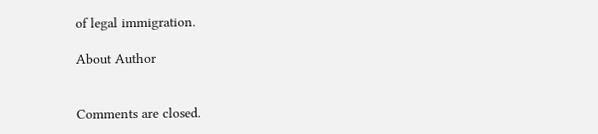of legal immigration.

About Author


Comments are closed.